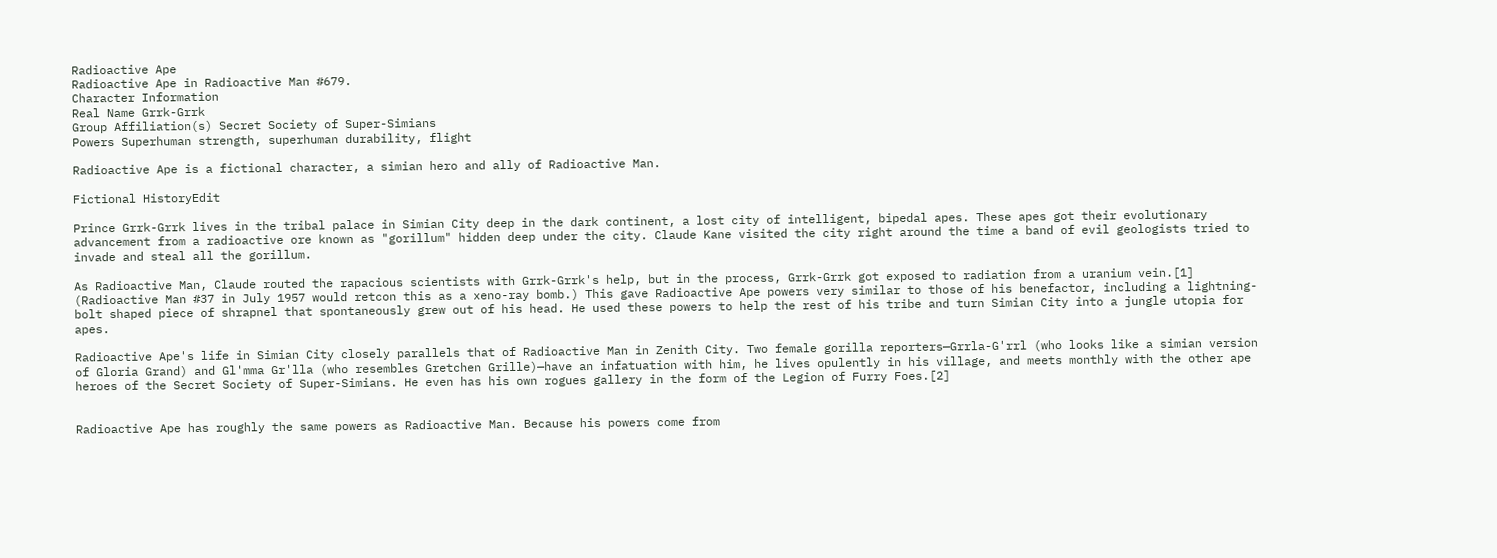Radioactive Ape
Radioactive Ape in Radioactive Man #679.
Character Information
Real Name Grrk-Grrk
Group Affiliation(s) Secret Society of Super-Simians
Powers Superhuman strength, superhuman durability, flight

Radioactive Ape is a fictional character, a simian hero and ally of Radioactive Man.

Fictional HistoryEdit

Prince Grrk-Grrk lives in the tribal palace in Simian City deep in the dark continent, a lost city of intelligent, bipedal apes. These apes got their evolutionary advancement from a radioactive ore known as "gorillum" hidden deep under the city. Claude Kane visited the city right around the time a band of evil geologists tried to invade and steal all the gorillum.

As Radioactive Man, Claude routed the rapacious scientists with Grrk-Grrk's help, but in the process, Grrk-Grrk got exposed to radiation from a uranium vein.[1] (Radioactive Man #37 in July 1957 would retcon this as a xeno-ray bomb.) This gave Radioactive Ape powers very similar to those of his benefactor, including a lightning-bolt shaped piece of shrapnel that spontaneously grew out of his head. He used these powers to help the rest of his tribe and turn Simian City into a jungle utopia for apes.

Radioactive Ape's life in Simian City closely parallels that of Radioactive Man in Zenith City. Two female gorilla reporters—Grrla-G'rrl (who looks like a simian version of Gloria Grand) and Gl'mma Gr'lla (who resembles Gretchen Grille)—have an infatuation with him, he lives opulently in his village, and meets monthly with the other ape heroes of the Secret Society of Super-Simians. He even has his own rogues gallery in the form of the Legion of Furry Foes.[2]


Radioactive Ape has roughly the same powers as Radioactive Man. Because his powers come from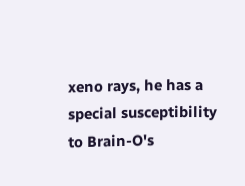xeno rays, he has a special susceptibility to Brain-O's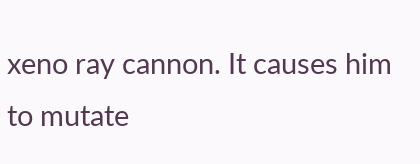xeno ray cannon. It causes him to mutate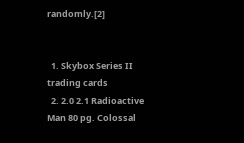randomly.[2]


  1. Skybox Series II trading cards
  2. 2.0 2.1 Radioactive Man 80 pg. Colossal